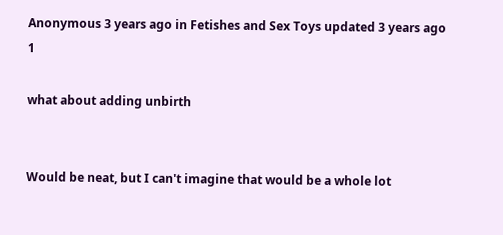Anonymous 3 years ago in Fetishes and Sex Toys updated 3 years ago 1

what about adding unbirth


Would be neat, but I can't imagine that would be a whole lot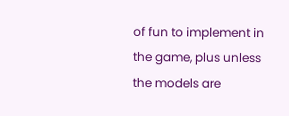of fun to implement in the game, plus unless the models are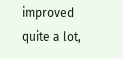improved quite a lot,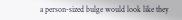a person-sized bulge would look like they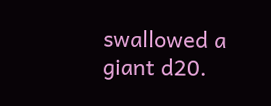swallowed a giant d20.